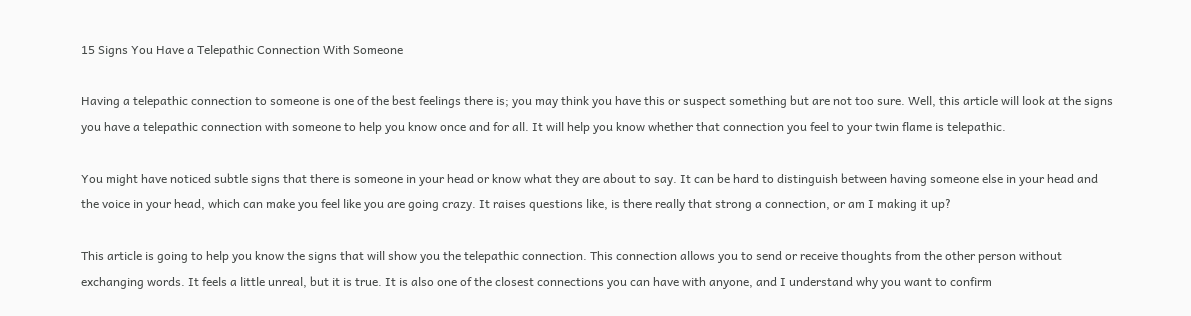15 Signs You Have a Telepathic Connection With Someone

Having a telepathic connection to someone is one of the best feelings there is; you may think you have this or suspect something but are not too sure. Well, this article will look at the signs you have a telepathic connection with someone to help you know once and for all. It will help you know whether that connection you feel to your twin flame is telepathic.

You might have noticed subtle signs that there is someone in your head or know what they are about to say. It can be hard to distinguish between having someone else in your head and the voice in your head, which can make you feel like you are going crazy. It raises questions like, is there really that strong a connection, or am I making it up?

This article is going to help you know the signs that will show you the telepathic connection. This connection allows you to send or receive thoughts from the other person without exchanging words. It feels a little unreal, but it is true. It is also one of the closest connections you can have with anyone, and I understand why you want to confirm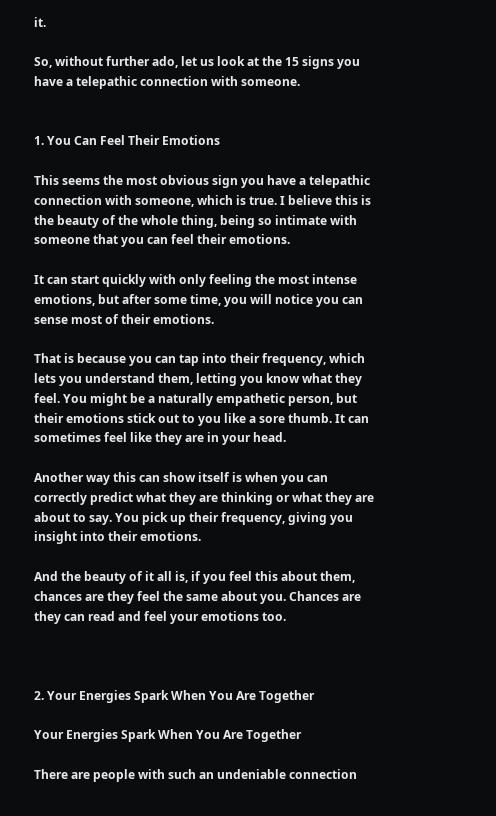it.

So, without further ado, let us look at the 15 signs you have a telepathic connection with someone.


1. You Can Feel Their Emotions

This seems the most obvious sign you have a telepathic connection with someone, which is true. I believe this is the beauty of the whole thing, being so intimate with someone that you can feel their emotions.

It can start quickly with only feeling the most intense emotions, but after some time, you will notice you can sense most of their emotions.

That is because you can tap into their frequency, which lets you understand them, letting you know what they feel. You might be a naturally empathetic person, but their emotions stick out to you like a sore thumb. It can sometimes feel like they are in your head.

Another way this can show itself is when you can correctly predict what they are thinking or what they are about to say. You pick up their frequency, giving you insight into their emotions.

And the beauty of it all is, if you feel this about them, chances are they feel the same about you. Chances are they can read and feel your emotions too.



2. Your Energies Spark When You Are Together

Your Energies Spark When You Are Together

There are people with such an undeniable connection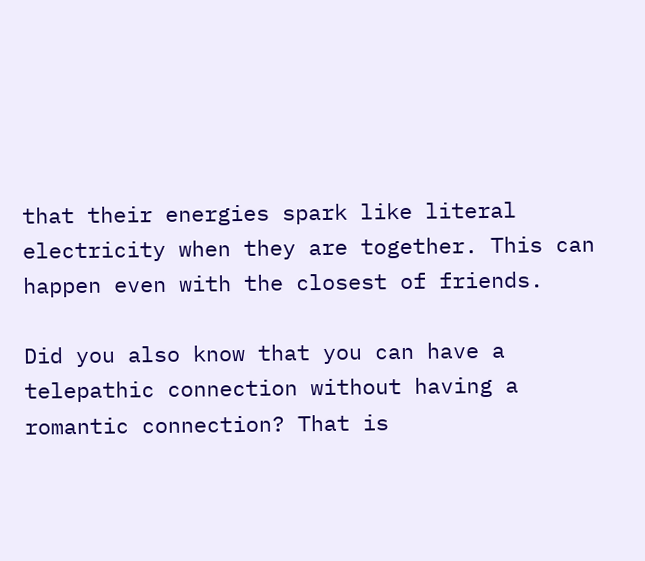that their energies spark like literal electricity when they are together. This can happen even with the closest of friends.

Did you also know that you can have a telepathic connection without having a romantic connection? That is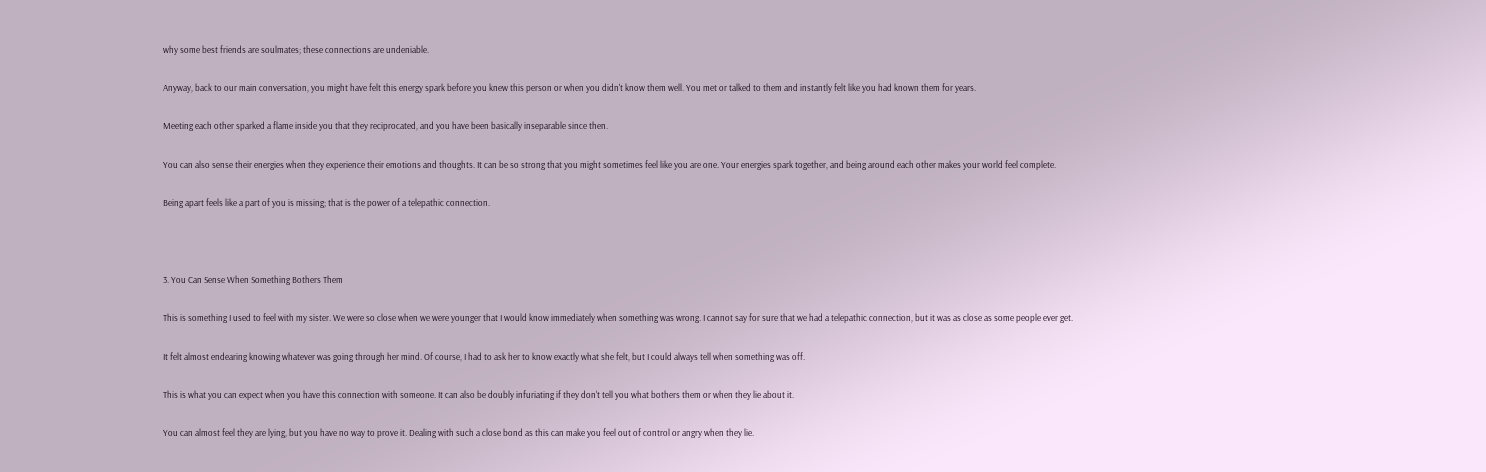why some best friends are soulmates; these connections are undeniable.

Anyway, back to our main conversation, you might have felt this energy spark before you knew this person or when you didn't know them well. You met or talked to them and instantly felt like you had known them for years.

Meeting each other sparked a flame inside you that they reciprocated, and you have been basically inseparable since then.

You can also sense their energies when they experience their emotions and thoughts. It can be so strong that you might sometimes feel like you are one. Your energies spark together, and being around each other makes your world feel complete.

Being apart feels like a part of you is missing; that is the power of a telepathic connection.



3. You Can Sense When Something Bothers Them

This is something I used to feel with my sister. We were so close when we were younger that I would know immediately when something was wrong. I cannot say for sure that we had a telepathic connection, but it was as close as some people ever get.

It felt almost endearing knowing whatever was going through her mind. Of course, I had to ask her to know exactly what she felt, but I could always tell when something was off.

This is what you can expect when you have this connection with someone. It can also be doubly infuriating if they don't tell you what bothers them or when they lie about it.

You can almost feel they are lying, but you have no way to prove it. Dealing with such a close bond as this can make you feel out of control or angry when they lie.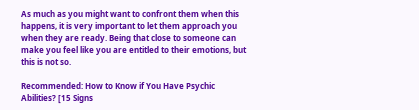As much as you might want to confront them when this happens, it is very important to let them approach you when they are ready. Being that close to someone can make you feel like you are entitled to their emotions, but this is not so.

Recommended: How to Know if You Have Psychic Abilities? [15 Signs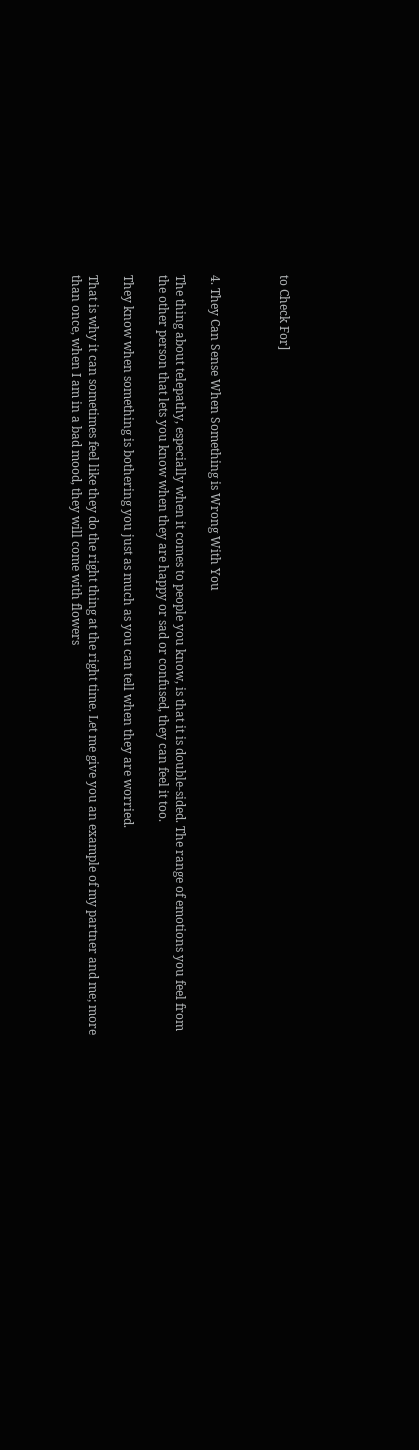to Check For]



4. They Can Sense When Something is Wrong With You

The thing about telepathy, especially when it comes to people you know, is that it is double-sided. The range of emotions you feel from the other person that lets you know when they are happy or sad or confused, they can feel it too.

They know when something is bothering you just as much as you can tell when they are worried.

That is why it can sometimes feel like they do the right thing at the right time. Let me give you an example of my partner and me; more than once, when I am in a bad mood, they will come with flowers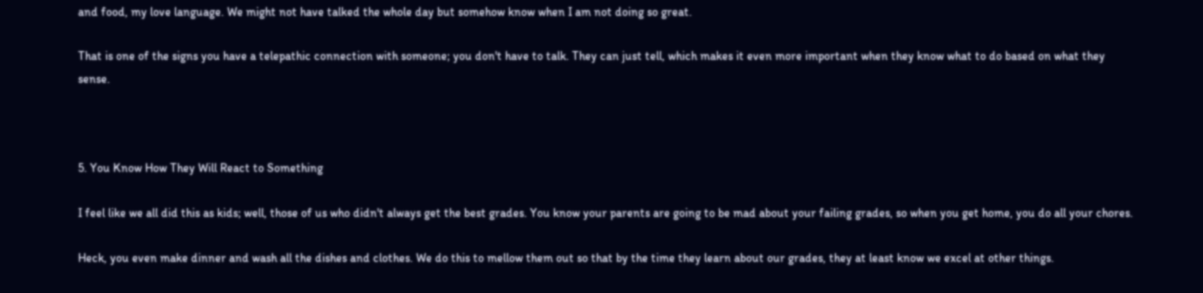and food, my love language. We might not have talked the whole day but somehow know when I am not doing so great.

That is one of the signs you have a telepathic connection with someone; you don't have to talk. They can just tell, which makes it even more important when they know what to do based on what they sense.



5. You Know How They Will React to Something

I feel like we all did this as kids; well, those of us who didn't always get the best grades. You know your parents are going to be mad about your failing grades, so when you get home, you do all your chores.

Heck, you even make dinner and wash all the dishes and clothes. We do this to mellow them out so that by the time they learn about our grades, they at least know we excel at other things.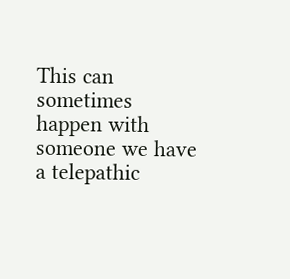This can sometimes happen with someone we have a telepathic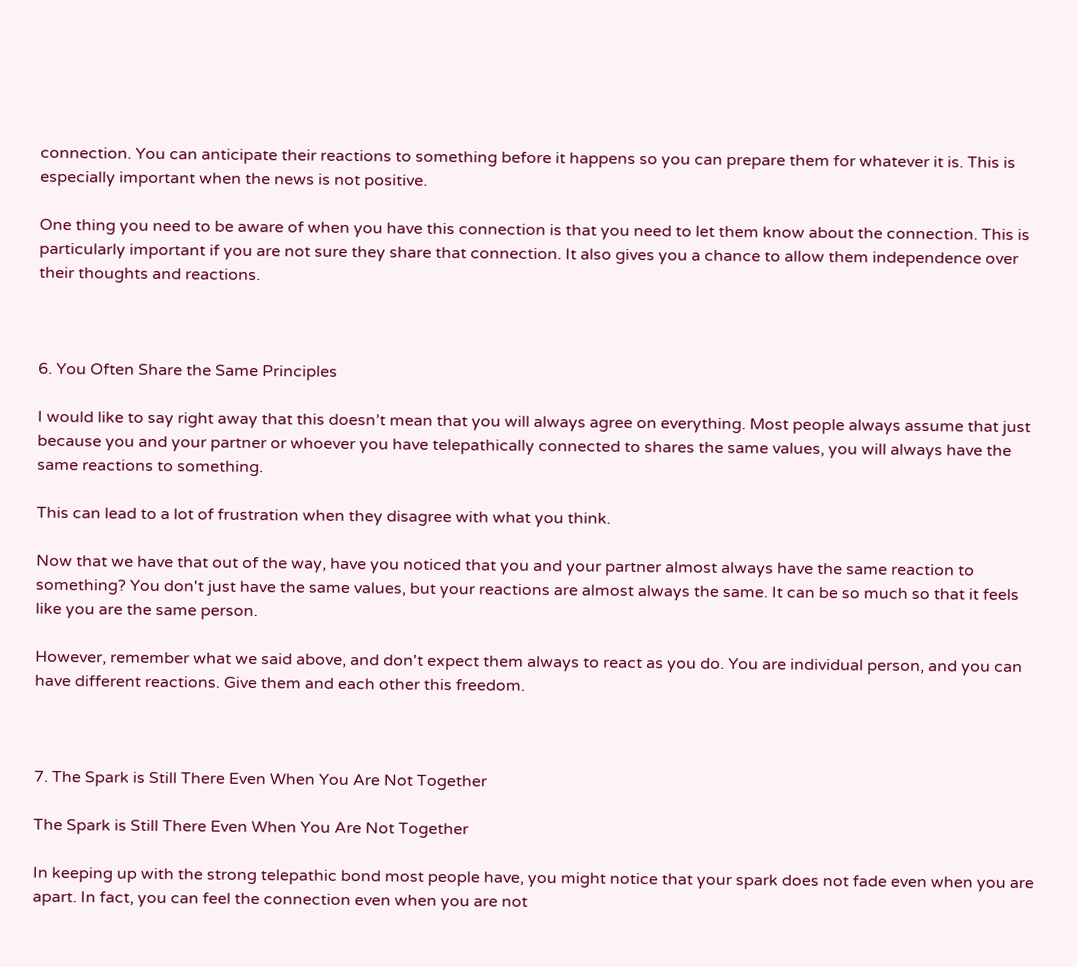connection. You can anticipate their reactions to something before it happens so you can prepare them for whatever it is. This is especially important when the news is not positive.

One thing you need to be aware of when you have this connection is that you need to let them know about the connection. This is particularly important if you are not sure they share that connection. It also gives you a chance to allow them independence over their thoughts and reactions.



6. You Often Share the Same Principles

I would like to say right away that this doesn’t mean that you will always agree on everything. Most people always assume that just because you and your partner or whoever you have telepathically connected to shares the same values, you will always have the same reactions to something.

This can lead to a lot of frustration when they disagree with what you think.

Now that we have that out of the way, have you noticed that you and your partner almost always have the same reaction to something? You don't just have the same values, but your reactions are almost always the same. It can be so much so that it feels like you are the same person.

However, remember what we said above, and don't expect them always to react as you do. You are individual person, and you can have different reactions. Give them and each other this freedom.



7. The Spark is Still There Even When You Are Not Together

The Spark is Still There Even When You Are Not Together

In keeping up with the strong telepathic bond most people have, you might notice that your spark does not fade even when you are apart. In fact, you can feel the connection even when you are not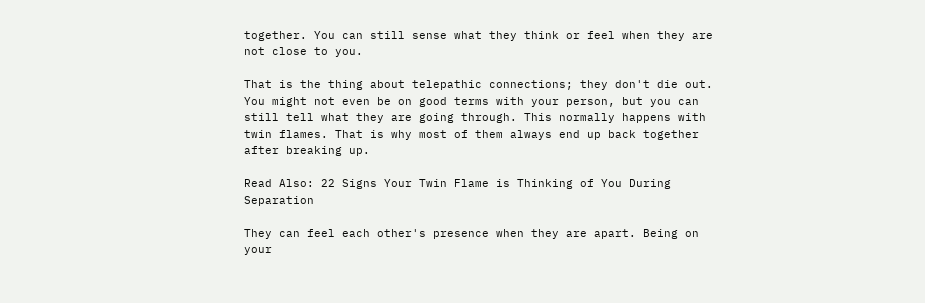together. You can still sense what they think or feel when they are not close to you.

That is the thing about telepathic connections; they don't die out. You might not even be on good terms with your person, but you can still tell what they are going through. This normally happens with twin flames. That is why most of them always end up back together after breaking up.

Read Also: 22 Signs Your Twin Flame is Thinking of You During Separation

They can feel each other's presence when they are apart. Being on your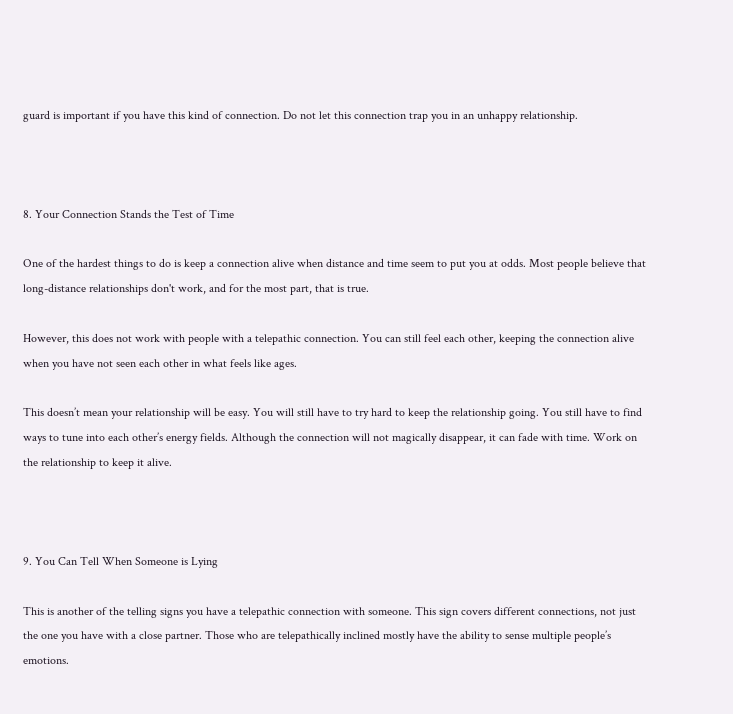guard is important if you have this kind of connection. Do not let this connection trap you in an unhappy relationship.



8. Your Connection Stands the Test of Time

One of the hardest things to do is keep a connection alive when distance and time seem to put you at odds. Most people believe that long-distance relationships don't work, and for the most part, that is true.

However, this does not work with people with a telepathic connection. You can still feel each other, keeping the connection alive when you have not seen each other in what feels like ages.

This doesn’t mean your relationship will be easy. You will still have to try hard to keep the relationship going. You still have to find ways to tune into each other’s energy fields. Although the connection will not magically disappear, it can fade with time. Work on the relationship to keep it alive.



9. You Can Tell When Someone is Lying

This is another of the telling signs you have a telepathic connection with someone. This sign covers different connections, not just the one you have with a close partner. Those who are telepathically inclined mostly have the ability to sense multiple people’s emotions.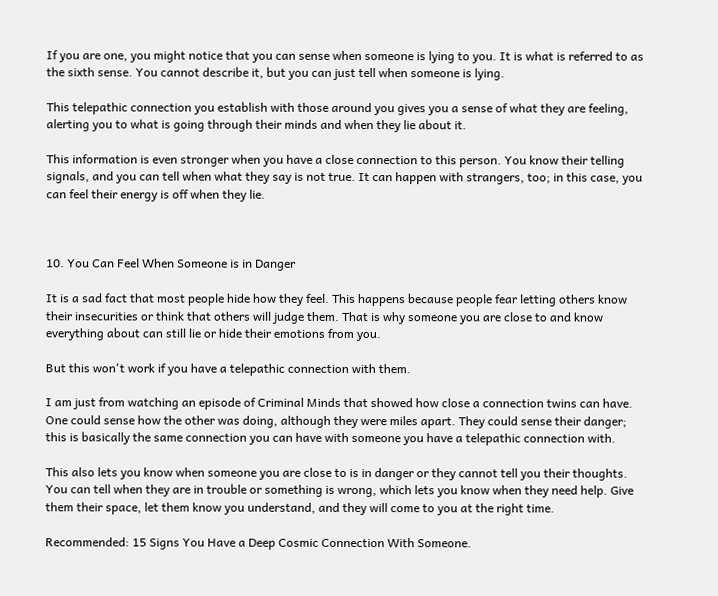If you are one, you might notice that you can sense when someone is lying to you. It is what is referred to as the sixth sense. You cannot describe it, but you can just tell when someone is lying.

This telepathic connection you establish with those around you gives you a sense of what they are feeling, alerting you to what is going through their minds and when they lie about it.

This information is even stronger when you have a close connection to this person. You know their telling signals, and you can tell when what they say is not true. It can happen with strangers, too; in this case, you can feel their energy is off when they lie.



10. You Can Feel When Someone is in Danger

It is a sad fact that most people hide how they feel. This happens because people fear letting others know their insecurities or think that others will judge them. That is why someone you are close to and know everything about can still lie or hide their emotions from you.

But this won't work if you have a telepathic connection with them.

I am just from watching an episode of Criminal Minds that showed how close a connection twins can have. One could sense how the other was doing, although they were miles apart. They could sense their danger; this is basically the same connection you can have with someone you have a telepathic connection with.

This also lets you know when someone you are close to is in danger or they cannot tell you their thoughts. You can tell when they are in trouble or something is wrong, which lets you know when they need help. Give them their space, let them know you understand, and they will come to you at the right time.

Recommended: 15 Signs You Have a Deep Cosmic Connection With Someone.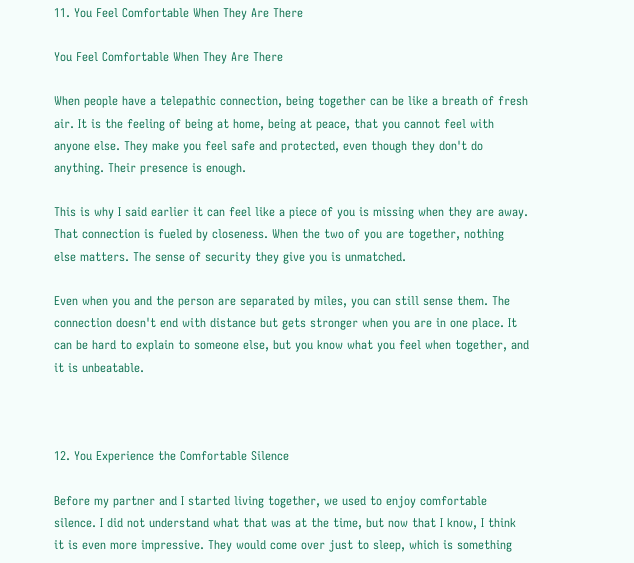11. You Feel Comfortable When They Are There

You Feel Comfortable When They Are There

When people have a telepathic connection, being together can be like a breath of fresh air. It is the feeling of being at home, being at peace, that you cannot feel with anyone else. They make you feel safe and protected, even though they don't do anything. Their presence is enough.

This is why I said earlier it can feel like a piece of you is missing when they are away. That connection is fueled by closeness. When the two of you are together, nothing else matters. The sense of security they give you is unmatched.

Even when you and the person are separated by miles, you can still sense them. The connection doesn't end with distance but gets stronger when you are in one place. It can be hard to explain to someone else, but you know what you feel when together, and it is unbeatable.



12. You Experience the Comfortable Silence

Before my partner and I started living together, we used to enjoy comfortable silence. I did not understand what that was at the time, but now that I know, I think it is even more impressive. They would come over just to sleep, which is something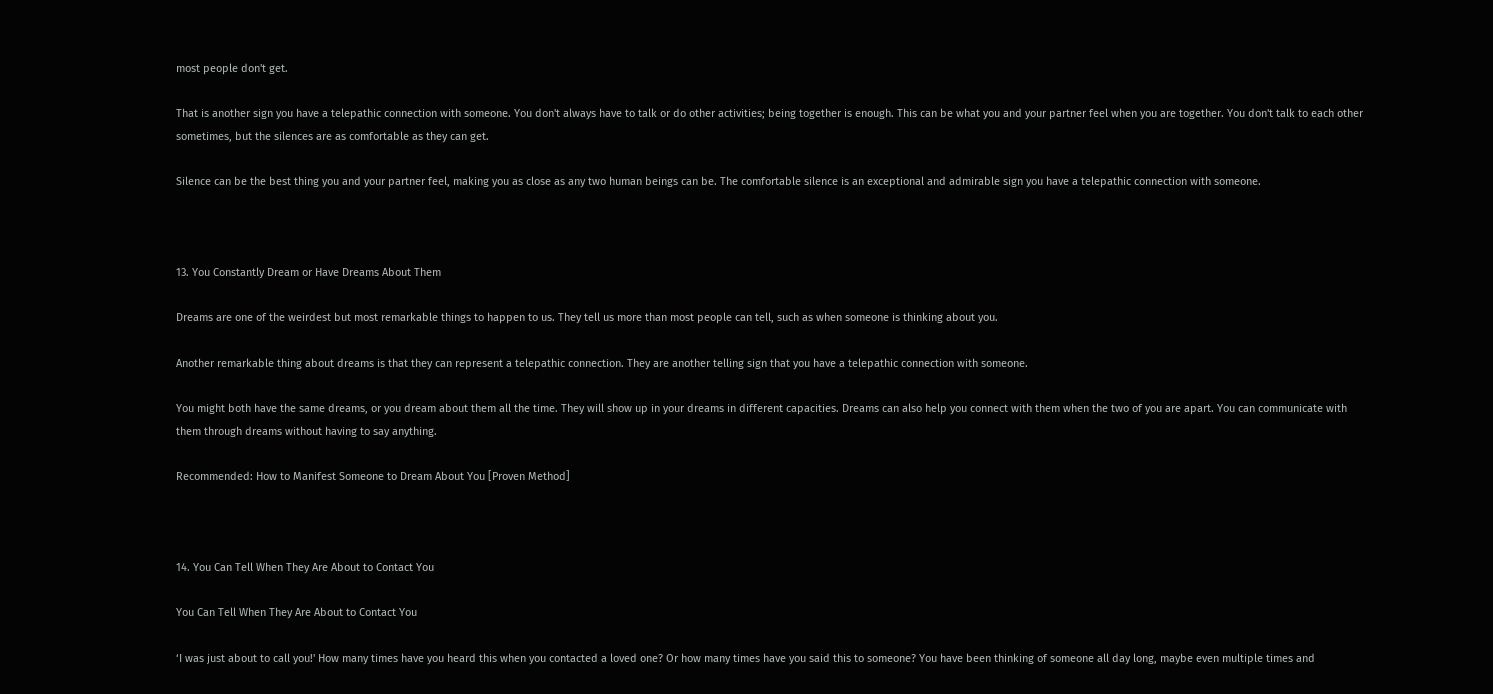most people don't get.

That is another sign you have a telepathic connection with someone. You don't always have to talk or do other activities; being together is enough. This can be what you and your partner feel when you are together. You don't talk to each other sometimes, but the silences are as comfortable as they can get.

Silence can be the best thing you and your partner feel, making you as close as any two human beings can be. The comfortable silence is an exceptional and admirable sign you have a telepathic connection with someone.



13. You Constantly Dream or Have Dreams About Them

Dreams are one of the weirdest but most remarkable things to happen to us. They tell us more than most people can tell, such as when someone is thinking about you.

Another remarkable thing about dreams is that they can represent a telepathic connection. They are another telling sign that you have a telepathic connection with someone.

You might both have the same dreams, or you dream about them all the time. They will show up in your dreams in different capacities. Dreams can also help you connect with them when the two of you are apart. You can communicate with them through dreams without having to say anything.

Recommended: How to Manifest Someone to Dream About You [Proven Method]



14. You Can Tell When They Are About to Contact You

You Can Tell When They Are About to Contact You

‘I was just about to call you!' How many times have you heard this when you contacted a loved one? Or how many times have you said this to someone? You have been thinking of someone all day long, maybe even multiple times and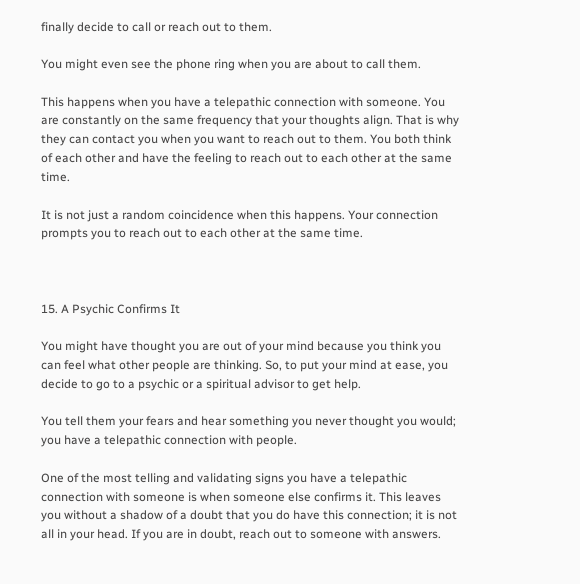finally decide to call or reach out to them.

You might even see the phone ring when you are about to call them.

This happens when you have a telepathic connection with someone. You are constantly on the same frequency that your thoughts align. That is why they can contact you when you want to reach out to them. You both think of each other and have the feeling to reach out to each other at the same time.

It is not just a random coincidence when this happens. Your connection prompts you to reach out to each other at the same time.



15. A Psychic Confirms It

You might have thought you are out of your mind because you think you can feel what other people are thinking. So, to put your mind at ease, you decide to go to a psychic or a spiritual advisor to get help.

You tell them your fears and hear something you never thought you would; you have a telepathic connection with people.

One of the most telling and validating signs you have a telepathic connection with someone is when someone else confirms it. This leaves you without a shadow of a doubt that you do have this connection; it is not all in your head. If you are in doubt, reach out to someone with answers.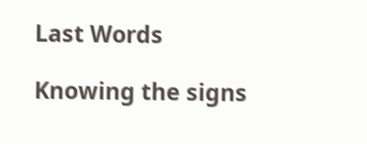Last Words

Knowing the signs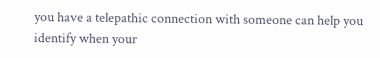you have a telepathic connection with someone can help you identify when your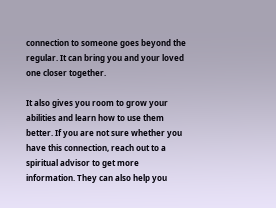connection to someone goes beyond the regular. It can bring you and your loved one closer together.

It also gives you room to grow your abilities and learn how to use them better. If you are not sure whether you have this connection, reach out to a spiritual advisor to get more information. They can also help you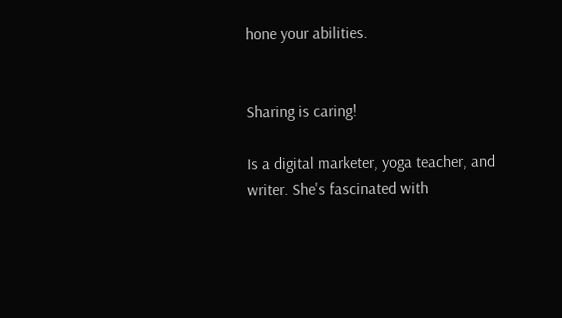hone your abilities.


Sharing is caring!

Is a digital marketer, yoga teacher, and writer. She's fascinated with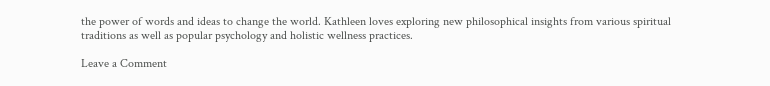the power of words and ideas to change the world. Kathleen loves exploring new philosophical insights from various spiritual traditions as well as popular psychology and holistic wellness practices.

Leave a Comment